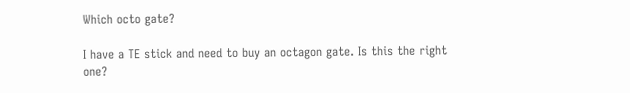Which octo gate?

I have a TE stick and need to buy an octagon gate. Is this the right one?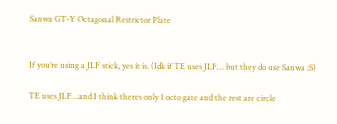Sanwa GT-Y Octagonal Restrictor Plate


If you’re using a JLF stick, yes it is. (Idk if TE uses JLF… but they do use Sanwa :S)

TE uses JLF…and I think theres only 1 octo gate and the rest are circle